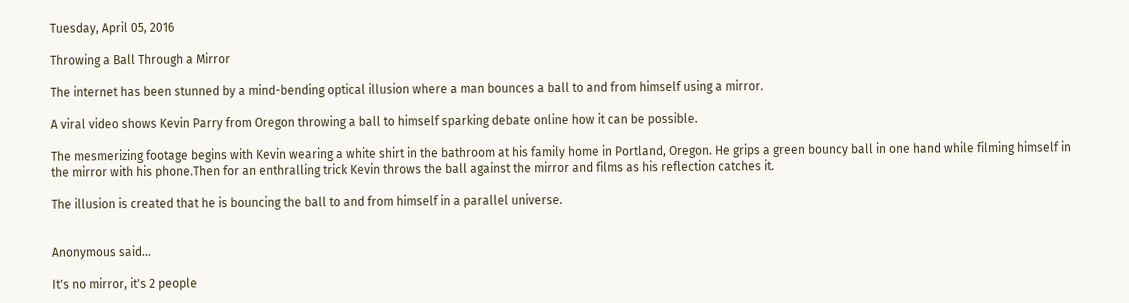Tuesday, April 05, 2016

Throwing a Ball Through a Mirror

The internet has been stunned by a mind-bending optical illusion where a man bounces a ball to and from himself using a mirror.

A viral video shows Kevin Parry from Oregon throwing a ball to himself sparking debate online how it can be possible.

The mesmerizing footage begins with Kevin wearing a white shirt in the bathroom at his family home in Portland, Oregon. He grips a green bouncy ball in one hand while filming himself in the mirror with his phone.Then for an enthralling trick Kevin throws the ball against the mirror and films as his reflection catches it.

The illusion is created that he is bouncing the ball to and from himself in a parallel universe.


Anonymous said...

It's no mirror, it's 2 people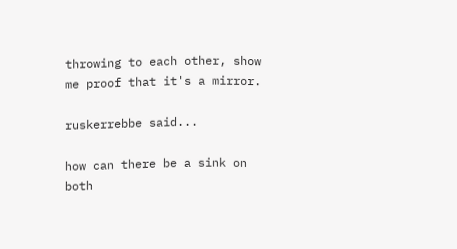throwing to each other, show me proof that it's a mirror.

ruskerrebbe said...

how can there be a sink on both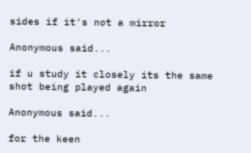sides if it's not a mirror

Anonymous said...

if u study it closely its the same shot being played again

Anonymous said...

for the keen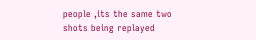people ,its the same two shots being replayed